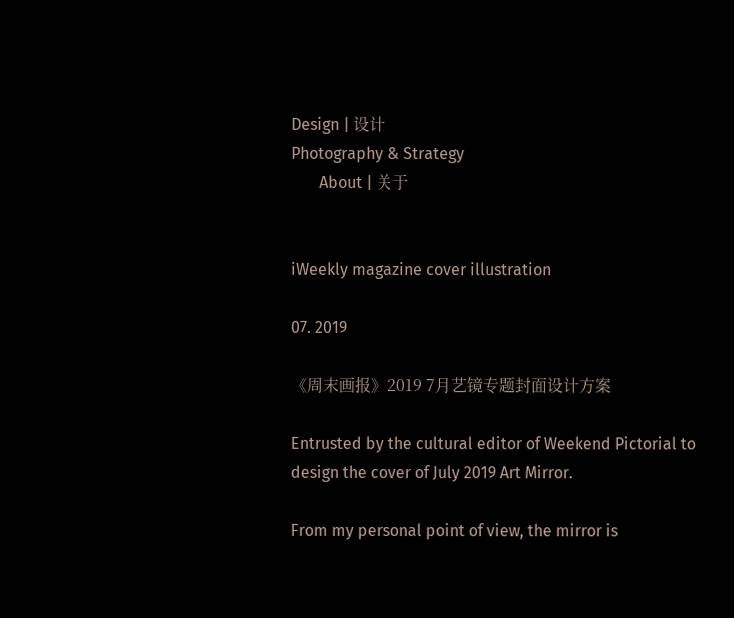Design | 设计
Photography & Strategy
       About | 关于


iWeekly magazine cover illustration

07. 2019

《周末画报》2019 7月艺镜专题封面设计方案

Entrusted by the cultural editor of Weekend Pictorial to design the cover of July 2019 Art Mirror.

From my personal point of view, the mirror is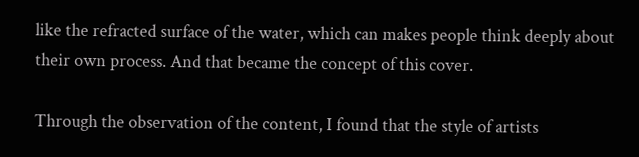like the refracted surface of the water, which can makes people think deeply about their own process. And that became the concept of this cover.

Through the observation of the content, I found that the style of artists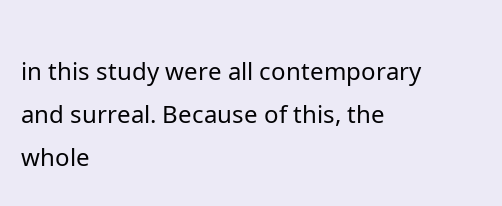in this study were all contemporary and surreal. Because of this, the whole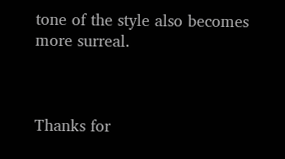tone of the style also becomes more surreal.



Thanks for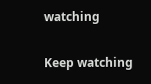watching

Keep watching